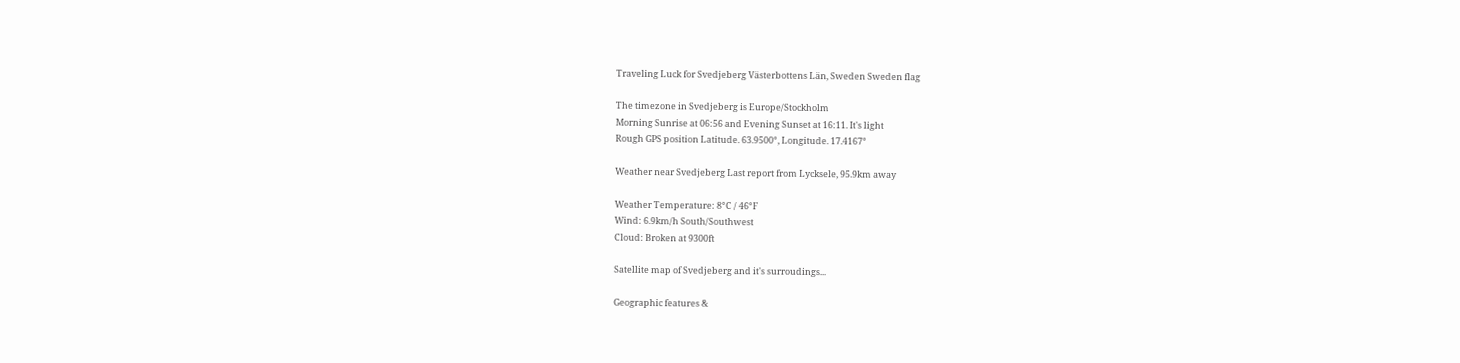Traveling Luck for Svedjeberg Västerbottens Län, Sweden Sweden flag

The timezone in Svedjeberg is Europe/Stockholm
Morning Sunrise at 06:56 and Evening Sunset at 16:11. It's light
Rough GPS position Latitude. 63.9500°, Longitude. 17.4167°

Weather near Svedjeberg Last report from Lycksele, 95.9km away

Weather Temperature: 8°C / 46°F
Wind: 6.9km/h South/Southwest
Cloud: Broken at 9300ft

Satellite map of Svedjeberg and it's surroudings...

Geographic features &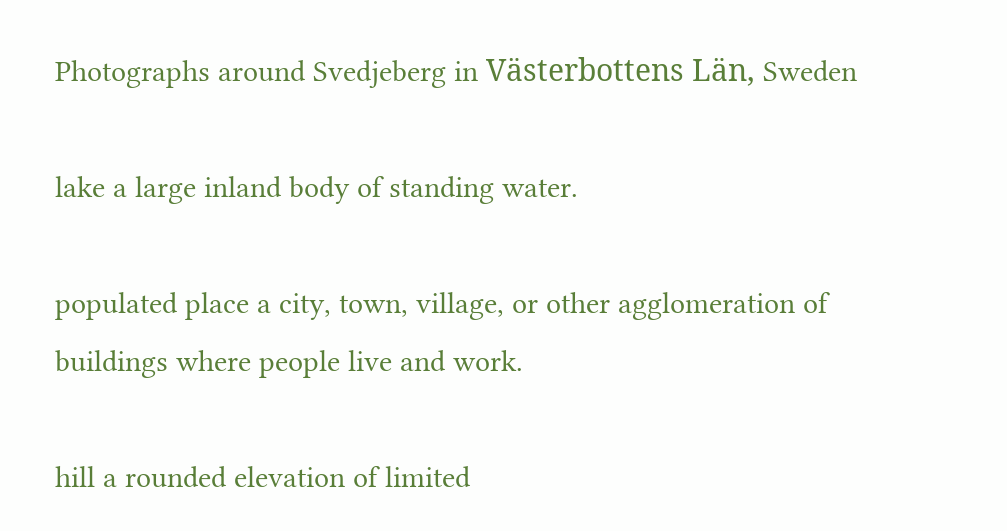Photographs around Svedjeberg in Västerbottens Län, Sweden

lake a large inland body of standing water.

populated place a city, town, village, or other agglomeration of buildings where people live and work.

hill a rounded elevation of limited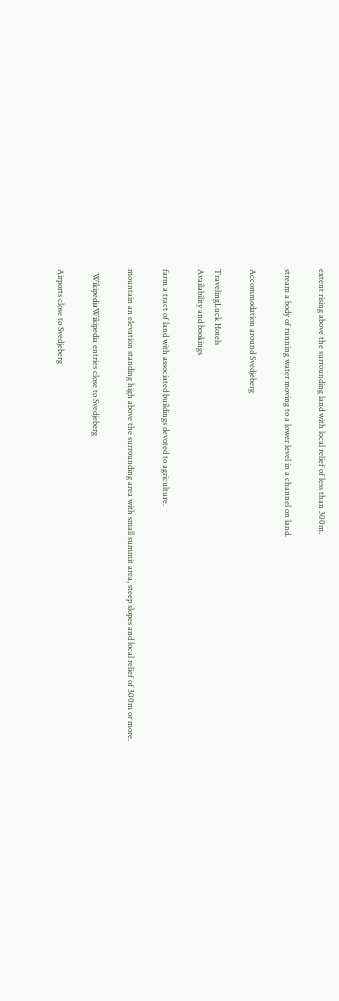extent rising above the surrounding land with local relief of less than 300m.

stream a body of running water moving to a lower level in a channel on land.

Accommodation around Svedjeberg

TravelingLuck Hotels
Availability and bookings

farm a tract of land with associated buildings devoted to agriculture.

mountain an elevation standing high above the surrounding area with small summit area, steep slopes and local relief of 300m or more.

  WikipediaWikipedia entries close to Svedjeberg

Airports close to Svedjeberg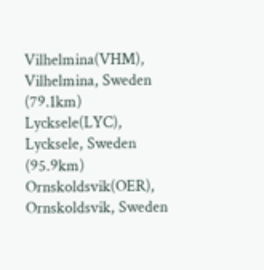Vilhelmina(VHM), Vilhelmina, Sweden (79.1km)
Lycksele(LYC), Lycksele, Sweden (95.9km)
Ornskoldsvik(OER), Ornskoldsvik, Sweden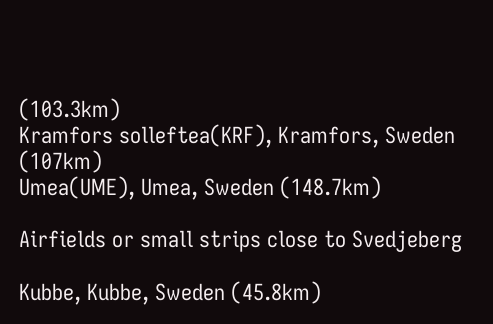(103.3km)
Kramfors solleftea(KRF), Kramfors, Sweden (107km)
Umea(UME), Umea, Sweden (148.7km)

Airfields or small strips close to Svedjeberg

Kubbe, Kubbe, Sweden (45.8km)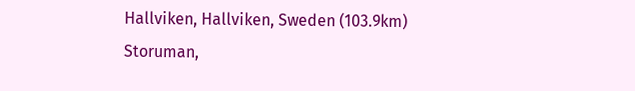Hallviken, Hallviken, Sweden (103.9km)
Storuman,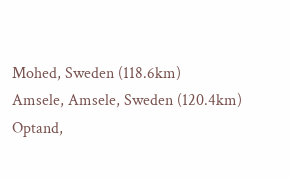Mohed, Sweden (118.6km)
Amsele, Amsele, Sweden (120.4km)
Optand,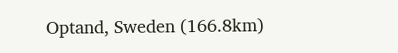Optand, Sweden (166.8km)